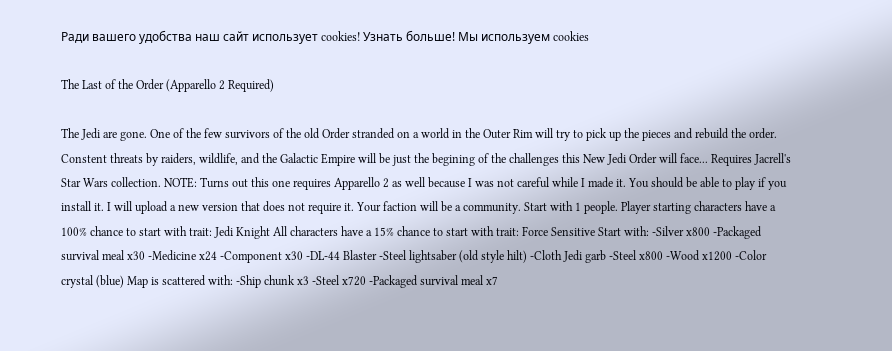Ради вашего удобства наш сайт использует cookies! Узнать больше! Мы используем cookies

The Last of the Order (Apparello 2 Required)

The Jedi are gone. One of the few survivors of the old Order stranded on a world in the Outer Rim will try to pick up the pieces and rebuild the order. Constent threats by raiders, wildlife, and the Galactic Empire will be just the begining of the challenges this New Jedi Order will face... Requires Jacrell's Star Wars collection. NOTE: Turns out this one requires Apparello 2 as well because I was not careful while I made it. You should be able to play if you install it. I will upload a new version that does not require it. Your faction will be a community. Start with 1 people. Player starting characters have a 100% chance to start with trait: Jedi Knight All characters have a 15% chance to start with trait: Force Sensitive Start with: -Silver x800 -Packaged survival meal x30 -Medicine x24 -Component x30 -DL-44 Blaster -Steel lightsaber (old style hilt) -Cloth Jedi garb -Steel x800 -Wood x1200 -Color crystal (blue) Map is scattered with: -Ship chunk x3 -Steel x720 -Packaged survival meal x7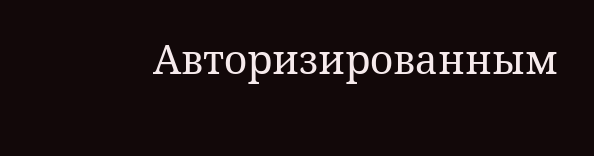Авторизированным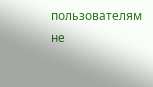пользователям не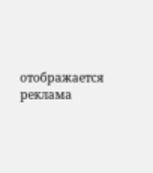отображается реклама